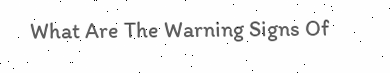What Are The Warning Signs Of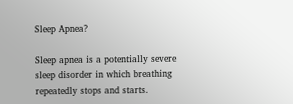Sleep Apnea?

Sleep apnea is a potentially severe sleep disorder in which breathing repeatedly stops and starts.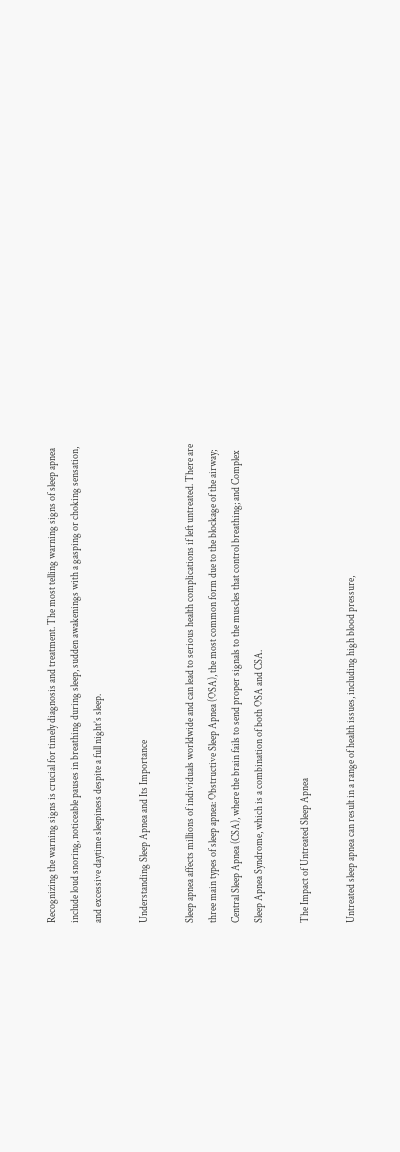Recognizing the warning signs is crucial for timely diagnosis and treatment. The most telling warning signs of sleep apnea include loud snoring, noticeable pauses in breathing during sleep, sudden awakenings with a gasping or choking sensation, and excessive daytime sleepiness despite a full night’s sleep.

Understanding Sleep Apnea and Its Importance

Sleep apnea affects millions of individuals worldwide and can lead to serious health complications if left untreated. There are three main types of sleep apnea: Obstructive Sleep Apnea (OSA), the most common form due to the blockage of the airway; Central Sleep Apnea (CSA), where the brain fails to send proper signals to the muscles that control breathing; and Complex Sleep Apnea Syndrome, which is a combination of both OSA and CSA.

The Impact of Untreated Sleep Apnea

Untreated sleep apnea can result in a range of health issues, including high blood pressure,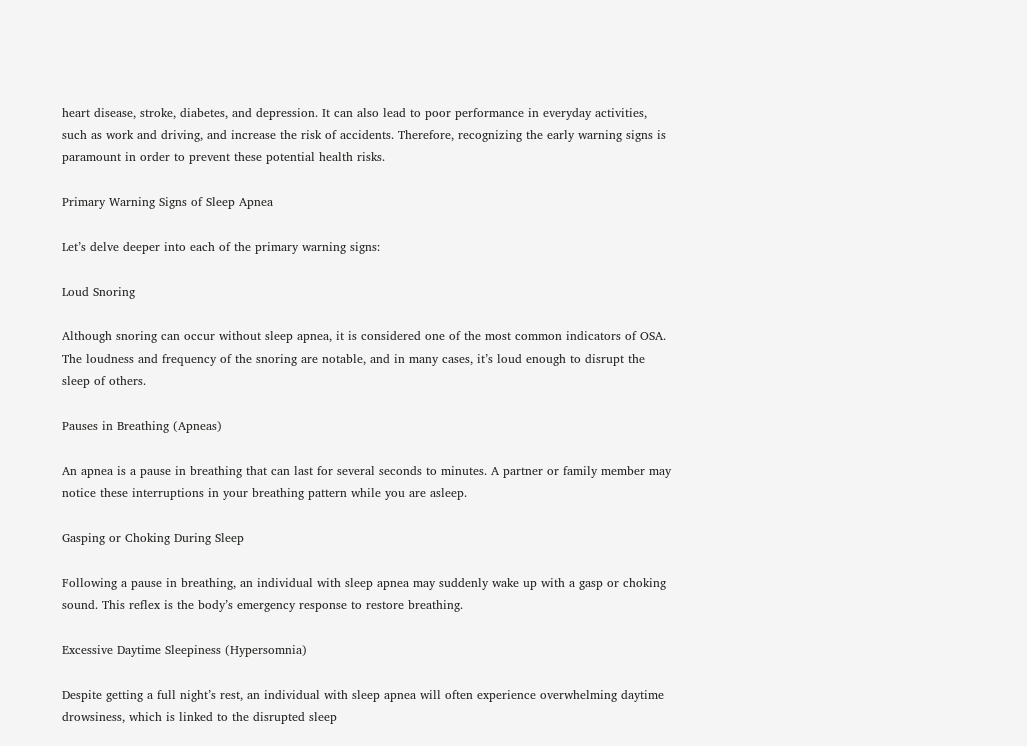heart disease, stroke, diabetes, and depression. It can also lead to poor performance in everyday activities, such as work and driving, and increase the risk of accidents. Therefore, recognizing the early warning signs is paramount in order to prevent these potential health risks.

Primary Warning Signs of Sleep Apnea

Let’s delve deeper into each of the primary warning signs:

Loud Snoring

Although snoring can occur without sleep apnea, it is considered one of the most common indicators of OSA. The loudness and frequency of the snoring are notable, and in many cases, it’s loud enough to disrupt the sleep of others.

Pauses in Breathing (Apneas)

An apnea is a pause in breathing that can last for several seconds to minutes. A partner or family member may notice these interruptions in your breathing pattern while you are asleep.

Gasping or Choking During Sleep

Following a pause in breathing, an individual with sleep apnea may suddenly wake up with a gasp or choking sound. This reflex is the body’s emergency response to restore breathing.

Excessive Daytime Sleepiness (Hypersomnia)

Despite getting a full night’s rest, an individual with sleep apnea will often experience overwhelming daytime drowsiness, which is linked to the disrupted sleep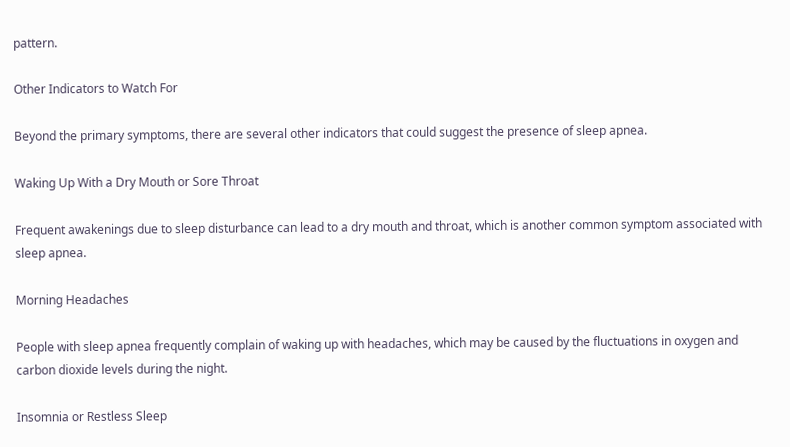pattern.

Other Indicators to Watch For

Beyond the primary symptoms, there are several other indicators that could suggest the presence of sleep apnea.

Waking Up With a Dry Mouth or Sore Throat

Frequent awakenings due to sleep disturbance can lead to a dry mouth and throat, which is another common symptom associated with sleep apnea.

Morning Headaches

People with sleep apnea frequently complain of waking up with headaches, which may be caused by the fluctuations in oxygen and carbon dioxide levels during the night.

Insomnia or Restless Sleep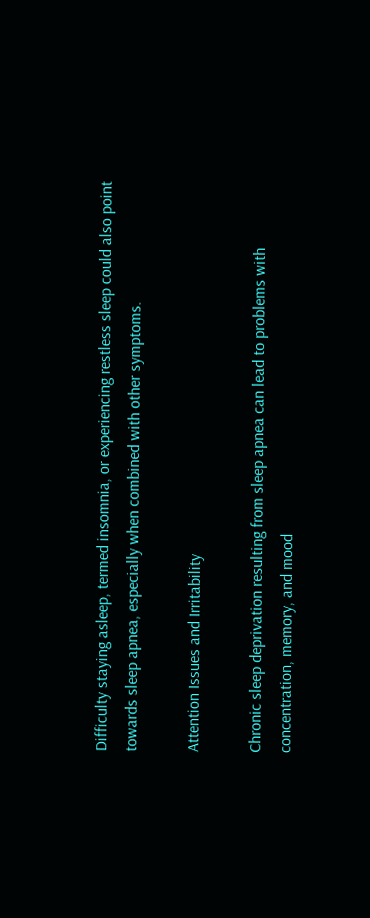Difficulty staying asleep, termed insomnia, or experiencing restless sleep could also point towards sleep apnea, especially when combined with other symptoms.

Attention Issues and Irritability

Chronic sleep deprivation resulting from sleep apnea can lead to problems with concentration, memory, and mood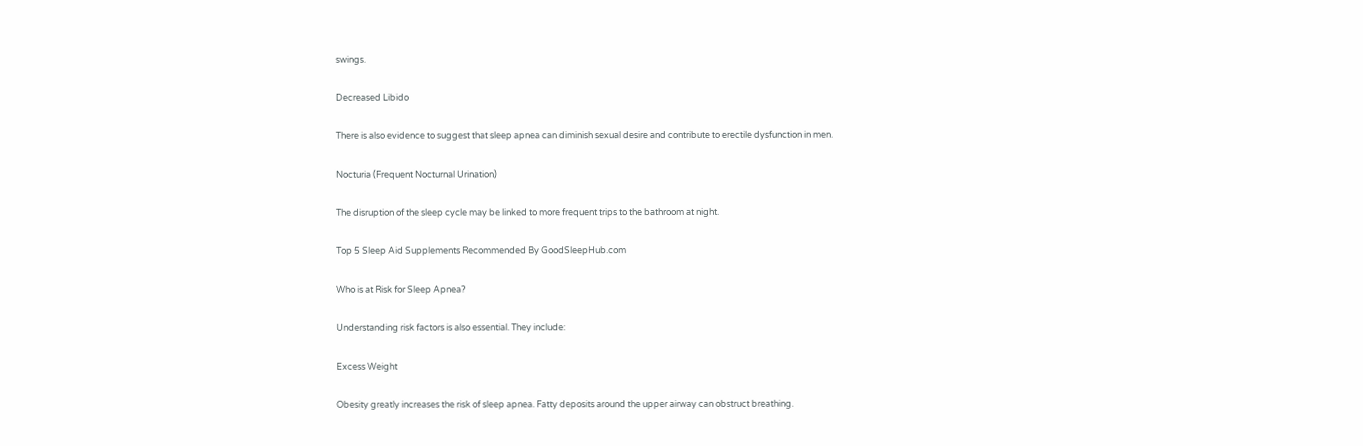swings.

Decreased Libido

There is also evidence to suggest that sleep apnea can diminish sexual desire and contribute to erectile dysfunction in men.

Nocturia (Frequent Nocturnal Urination)

The disruption of the sleep cycle may be linked to more frequent trips to the bathroom at night.

Top 5 Sleep Aid Supplements Recommended By GoodSleepHub.com

Who is at Risk for Sleep Apnea?

Understanding risk factors is also essential. They include:

Excess Weight

Obesity greatly increases the risk of sleep apnea. Fatty deposits around the upper airway can obstruct breathing.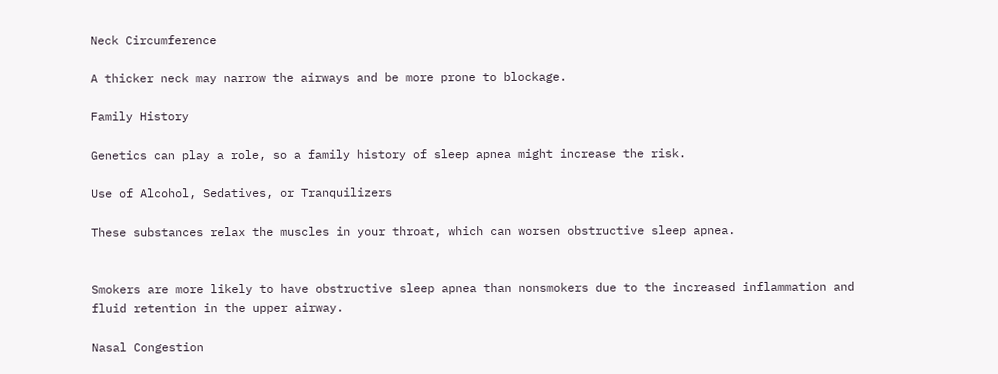Neck Circumference

A thicker neck may narrow the airways and be more prone to blockage.

Family History

Genetics can play a role, so a family history of sleep apnea might increase the risk.

Use of Alcohol, Sedatives, or Tranquilizers

These substances relax the muscles in your throat, which can worsen obstructive sleep apnea.


Smokers are more likely to have obstructive sleep apnea than nonsmokers due to the increased inflammation and fluid retention in the upper airway.

Nasal Congestion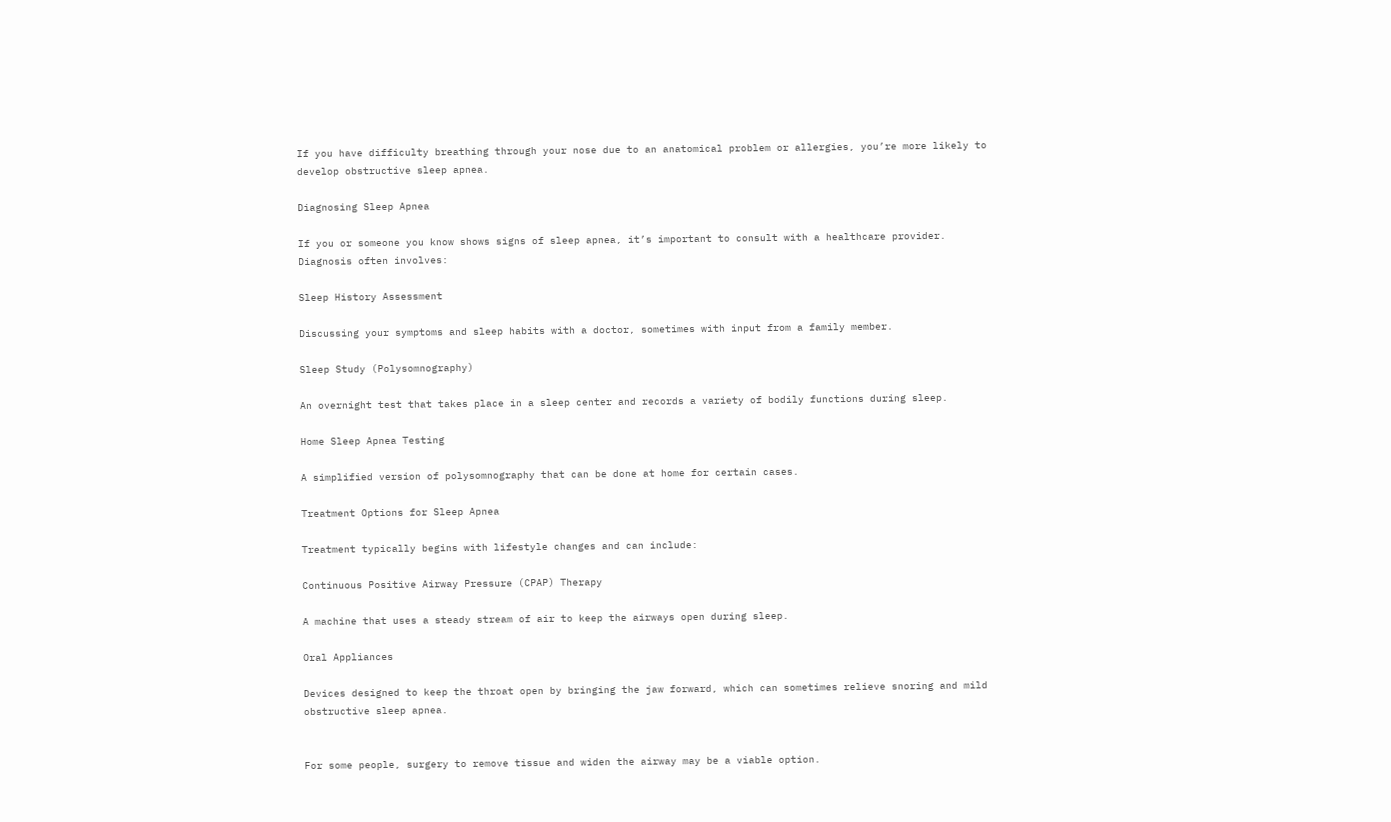If you have difficulty breathing through your nose due to an anatomical problem or allergies, you’re more likely to develop obstructive sleep apnea.

Diagnosing Sleep Apnea

If you or someone you know shows signs of sleep apnea, it’s important to consult with a healthcare provider. Diagnosis often involves:

Sleep History Assessment

Discussing your symptoms and sleep habits with a doctor, sometimes with input from a family member.

Sleep Study (Polysomnography)

An overnight test that takes place in a sleep center and records a variety of bodily functions during sleep.

Home Sleep Apnea Testing

A simplified version of polysomnography that can be done at home for certain cases.

Treatment Options for Sleep Apnea

Treatment typically begins with lifestyle changes and can include:

Continuous Positive Airway Pressure (CPAP) Therapy

A machine that uses a steady stream of air to keep the airways open during sleep.

Oral Appliances

Devices designed to keep the throat open by bringing the jaw forward, which can sometimes relieve snoring and mild obstructive sleep apnea.


For some people, surgery to remove tissue and widen the airway may be a viable option.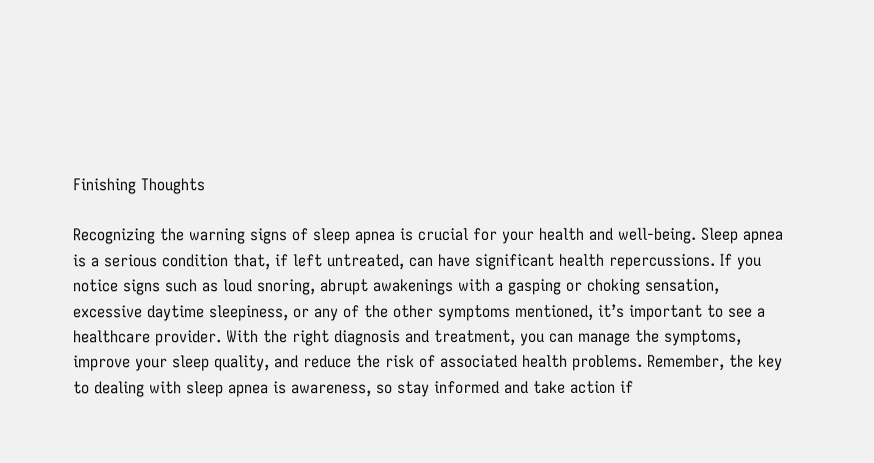Finishing Thoughts

Recognizing the warning signs of sleep apnea is crucial for your health and well-being. Sleep apnea is a serious condition that, if left untreated, can have significant health repercussions. If you notice signs such as loud snoring, abrupt awakenings with a gasping or choking sensation, excessive daytime sleepiness, or any of the other symptoms mentioned, it’s important to see a healthcare provider. With the right diagnosis and treatment, you can manage the symptoms, improve your sleep quality, and reduce the risk of associated health problems. Remember, the key to dealing with sleep apnea is awareness, so stay informed and take action if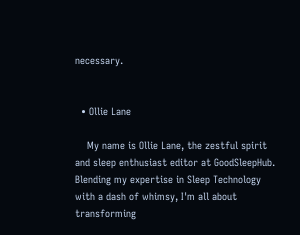necessary.


  • Ollie Lane

    My name is Ollie Lane, the zestful spirit and sleep enthusiast editor at GoodSleepHub. Blending my expertise in Sleep Technology with a dash of whimsy, I'm all about transforming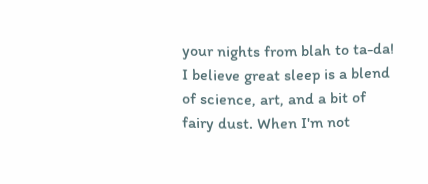your nights from blah to ta-da! I believe great sleep is a blend of science, art, and a bit of fairy dust. When I'm not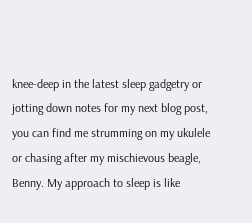knee-deep in the latest sleep gadgetry or jotting down notes for my next blog post, you can find me strumming on my ukulele or chasing after my mischievous beagle, Benny. My approach to sleep is like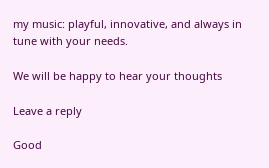my music: playful, innovative, and always in tune with your needs.

We will be happy to hear your thoughts

Leave a reply

Good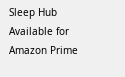Sleep Hub
Available for Amazon Prime